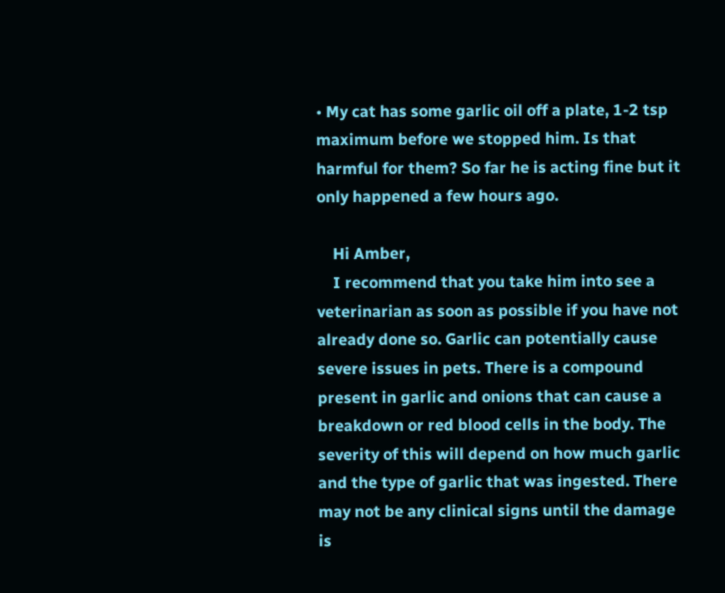• My cat has some garlic oil off a plate, 1-2 tsp maximum before we stopped him. Is that harmful for them? So far he is acting fine but it only happened a few hours ago.

    Hi Amber,
    I recommend that you take him into see a veterinarian as soon as possible if you have not already done so. Garlic can potentially cause severe issues in pets. There is a compound present in garlic and onions that can cause a breakdown or red blood cells in the body. The severity of this will depend on how much garlic and the type of garlic that was ingested. There may not be any clinical signs until the damage is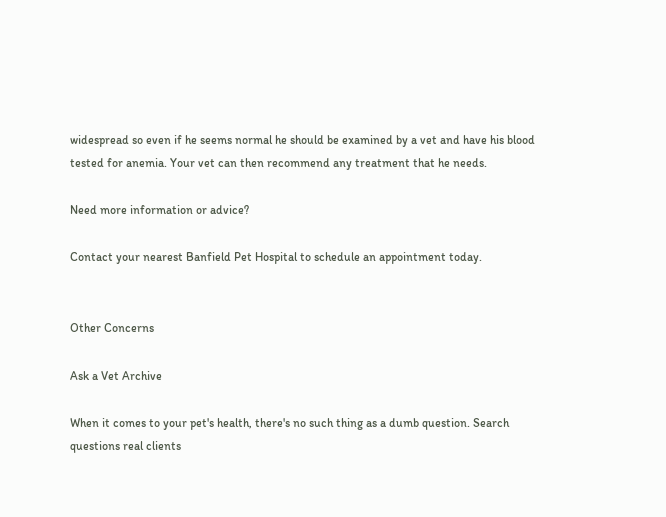widespread so even if he seems normal he should be examined by a vet and have his blood tested for anemia. Your vet can then recommend any treatment that he needs.

Need more information or advice?

Contact your nearest Banfield Pet Hospital to schedule an appointment today.


Other Concerns

Ask a Vet Archive

When it comes to your pet's health, there's no such thing as a dumb question. Search questions real clients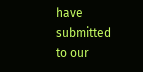have submitted to our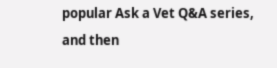popular Ask a Vet Q&A series, and then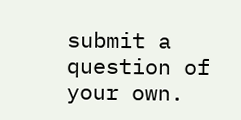submit a question of your own.